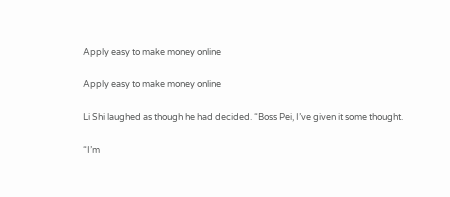Apply easy to make money online

Apply easy to make money online

Li Shi laughed as though he had decided. “Boss Pei, I’ve given it some thought.

“I’m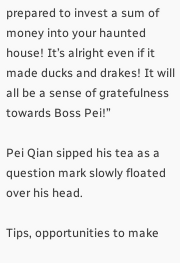prepared to invest a sum of money into your haunted house! It’s alright even if it made ducks and drakes! It will all be a sense of gratefulness towards Boss Pei!”

Pei Qian sipped his tea as a question mark slowly floated over his head.

Tips, opportunities to make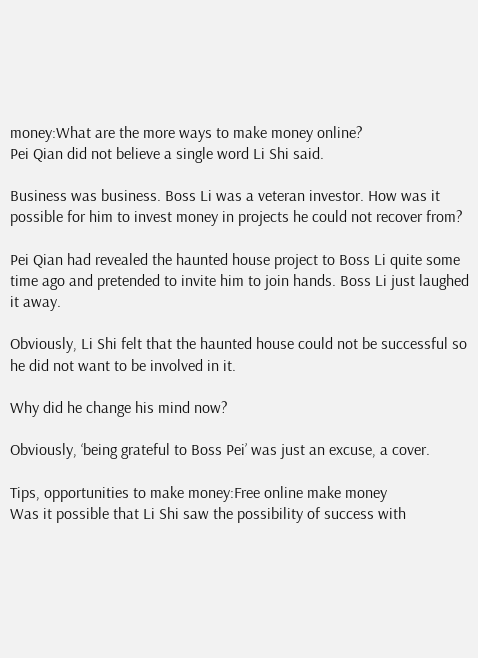money:What are the more ways to make money online?
Pei Qian did not believe a single word Li Shi said.

Business was business. Boss Li was a veteran investor. How was it possible for him to invest money in projects he could not recover from?

Pei Qian had revealed the haunted house project to Boss Li quite some time ago and pretended to invite him to join hands. Boss Li just laughed it away.

Obviously, Li Shi felt that the haunted house could not be successful so he did not want to be involved in it.

Why did he change his mind now?

Obviously, ‘being grateful to Boss Pei’ was just an excuse, a cover.

Tips, opportunities to make money:Free online make money
Was it possible that Li Shi saw the possibility of success with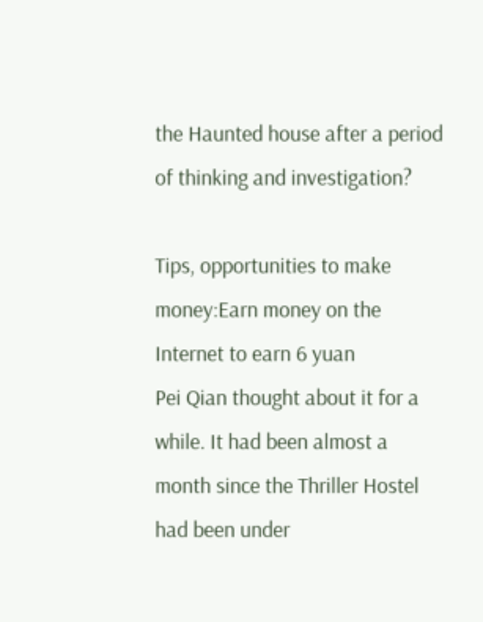the Haunted house after a period of thinking and investigation?

Tips, opportunities to make money:Earn money on the Internet to earn 6 yuan
Pei Qian thought about it for a while. It had been almost a month since the Thriller Hostel had been under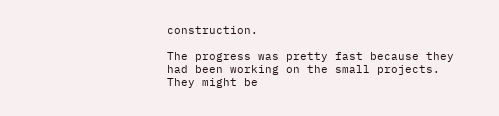construction.

The progress was pretty fast because they had been working on the small projects. They might be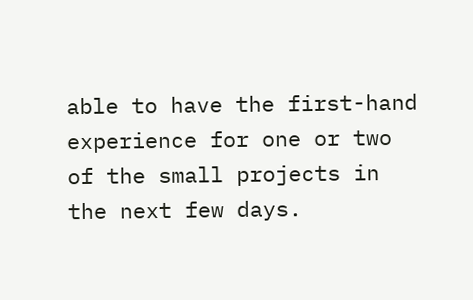able to have the first-hand experience for one or two of the small projects in the next few days.